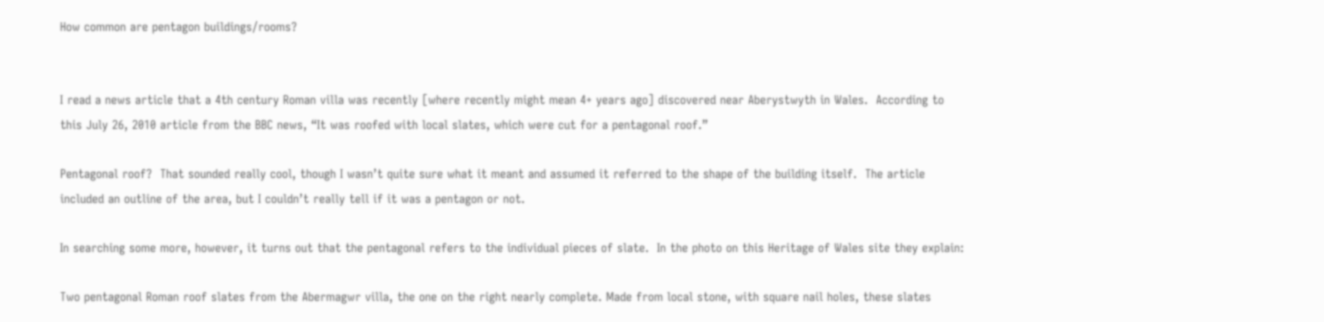How common are pentagon buildings/rooms?


I read a news article that a 4th century Roman villa was recently [where recently might mean 4+ years ago] discovered near Aberystwyth in Wales.  According to this July 26, 2010 article from the BBC news, “It was roofed with local slates, which were cut for a pentagonal roof.”

Pentagonal roof?  That sounded really cool, though I wasn’t quite sure what it meant and assumed it referred to the shape of the building itself.  The article included an outline of the area, but I couldn’t really tell if it was a pentagon or not.

In searching some more, however, it turns out that the pentagonal refers to the individual pieces of slate.  In the photo on this Heritage of Wales site they explain:

Two pentagonal Roman roof slates from the Abermagwr villa, the one on the right nearly complete. Made from local stone, with square nail holes, these slates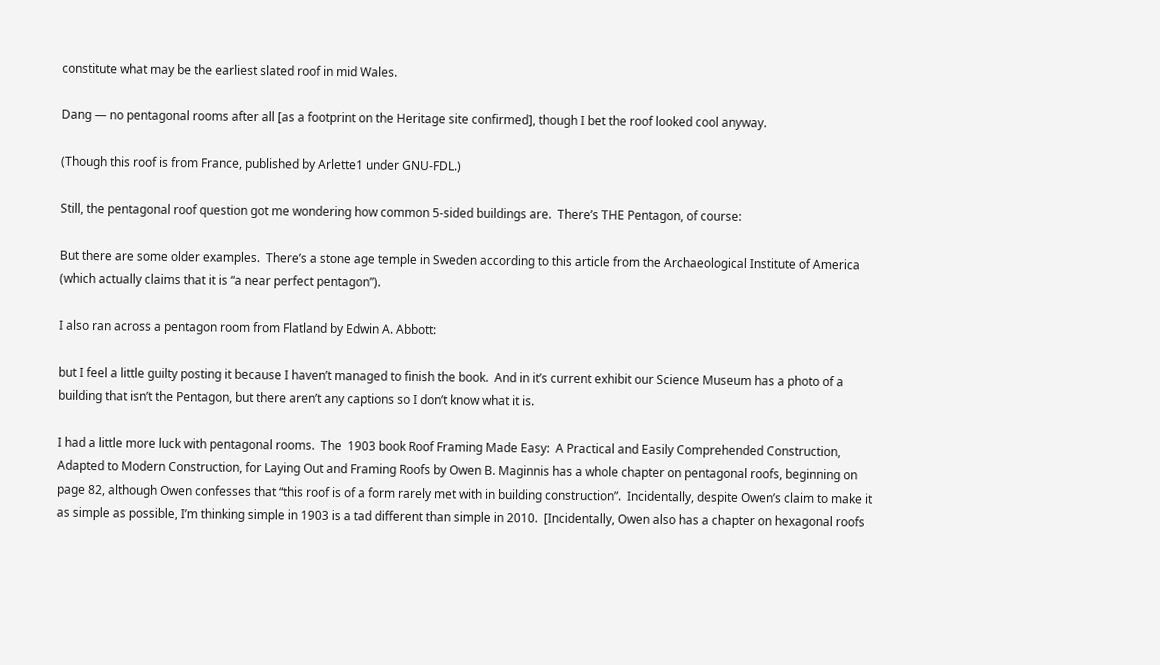constitute what may be the earliest slated roof in mid Wales.

Dang — no pentagonal rooms after all [as a footprint on the Heritage site confirmed], though I bet the roof looked cool anyway.

(Though this roof is from France, published by Arlette1 under GNU-FDL.)

Still, the pentagonal roof question got me wondering how common 5-sided buildings are.  There’s THE Pentagon, of course:

But there are some older examples.  There’s a stone age temple in Sweden according to this article from the Archaeological Institute of America (which actually claims that it is “a near perfect pentagon”).

I also ran across a pentagon room from Flatland by Edwin A. Abbott:

but I feel a little guilty posting it because I haven’t managed to finish the book.  And in it’s current exhibit our Science Museum has a photo of a building that isn’t the Pentagon, but there aren’t any captions so I don’t know what it is.

I had a little more luck with pentagonal rooms.  The  1903 book Roof Framing Made Easy:  A Practical and Easily Comprehended Construction, Adapted to Modern Construction, for Laying Out and Framing Roofs by Owen B. Maginnis has a whole chapter on pentagonal roofs, beginning on page 82, although Owen confesses that “this roof is of a form rarely met with in building construction”.  Incidentally, despite Owen’s claim to make it as simple as possible, I’m thinking simple in 1903 is a tad different than simple in 2010.  [Incidentally, Owen also has a chapter on hexagonal roofs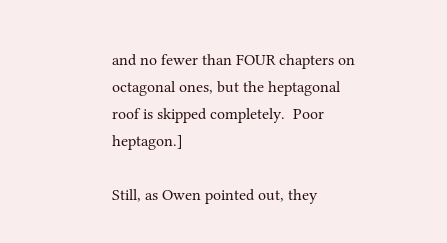and no fewer than FOUR chapters on octagonal ones, but the heptagonal roof is skipped completely.  Poor heptagon.]

Still, as Owen pointed out, they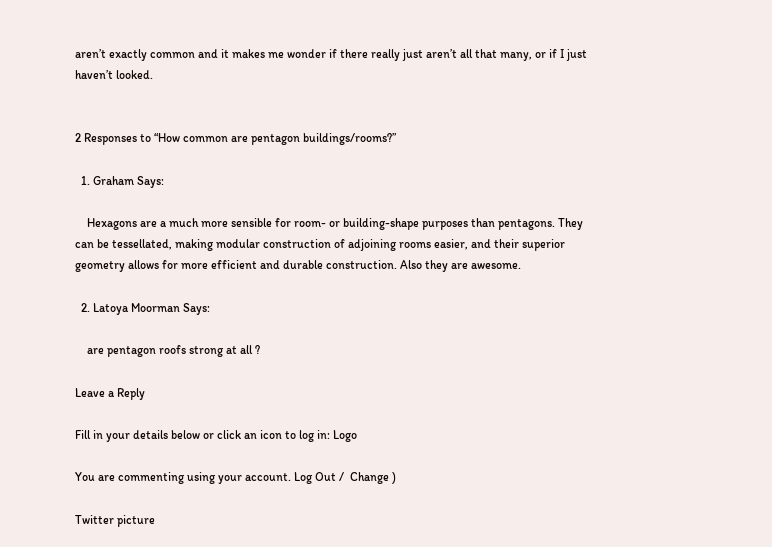aren’t exactly common and it makes me wonder if there really just aren’t all that many, or if I just haven’t looked.


2 Responses to “How common are pentagon buildings/rooms?”

  1. Graham Says:

    Hexagons are a much more sensible for room- or building-shape purposes than pentagons. They can be tessellated, making modular construction of adjoining rooms easier, and their superior geometry allows for more efficient and durable construction. Also they are awesome.

  2. Latoya Moorman Says:

    are pentagon roofs strong at all ?

Leave a Reply

Fill in your details below or click an icon to log in: Logo

You are commenting using your account. Log Out /  Change )

Twitter picture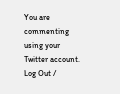You are commenting using your Twitter account. Log Out /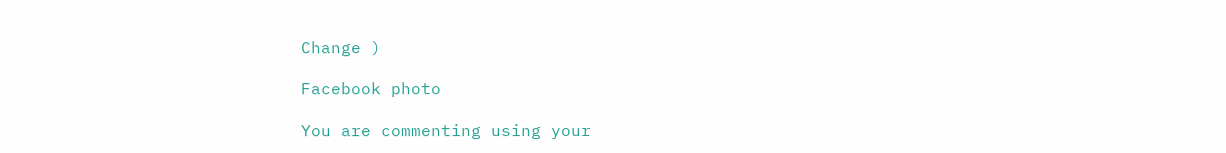Change )

Facebook photo

You are commenting using your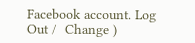Facebook account. Log Out /  Change )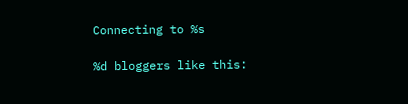Connecting to %s

%d bloggers like this: